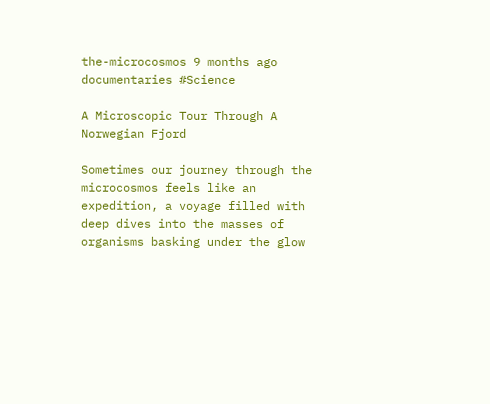the-microcosmos 9 months ago
documentaries #Science

A Microscopic Tour Through A Norwegian Fjord

Sometimes our journey through the microcosmos feels like an expedition, a voyage filled with deep dives into the masses of organisms basking under the glow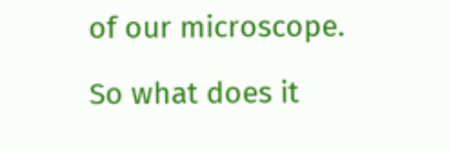of our microscope.

So what does it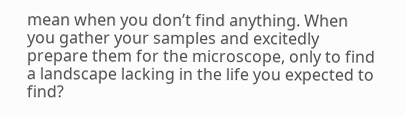mean when you don’t find anything. When you gather your samples and excitedly prepare them for the microscope, only to find a landscape lacking in the life you expected to find?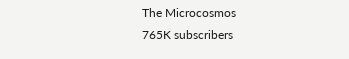The Microcosmos
765K subscribers